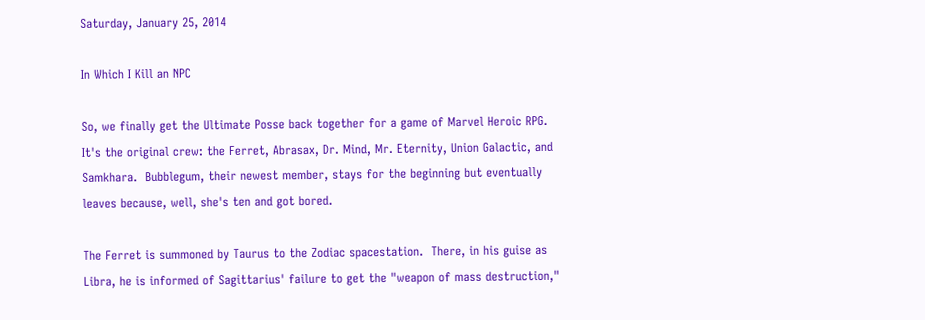Saturday, January 25, 2014

In Which I Kill an NPC

So, we finally get the Ultimate Posse back together for a game of Marvel Heroic RPG.  It's the original crew: the Ferret, Abrasax, Dr. Mind, Mr. Eternity, Union Galactic, and Samkhara.  Bubblegum, their newest member, stays for the beginning but eventually leaves because, well, she's ten and got bored.

The Ferret is summoned by Taurus to the Zodiac spacestation.  There, in his guise as Libra, he is informed of Sagittarius' failure to get the "weapon of mass destruction,"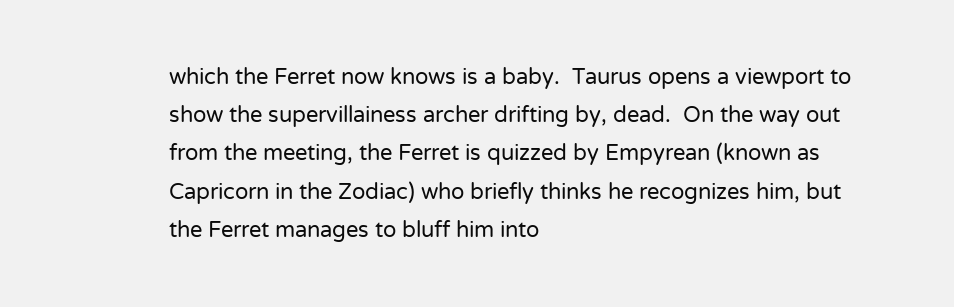which the Ferret now knows is a baby.  Taurus opens a viewport to show the supervillainess archer drifting by, dead.  On the way out from the meeting, the Ferret is quizzed by Empyrean (known as Capricorn in the Zodiac) who briefly thinks he recognizes him, but the Ferret manages to bluff him into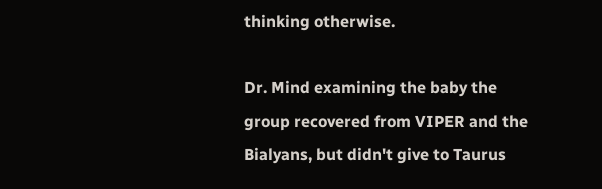thinking otherwise.

Dr. Mind examining the baby the group recovered from VIPER and the Bialyans, but didn't give to Taurus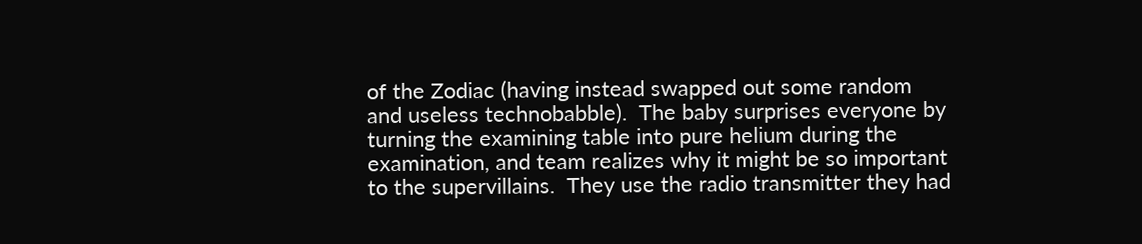of the Zodiac (having instead swapped out some random and useless technobabble).  The baby surprises everyone by turning the examining table into pure helium during the examination, and team realizes why it might be so important to the supervillains.  They use the radio transmitter they had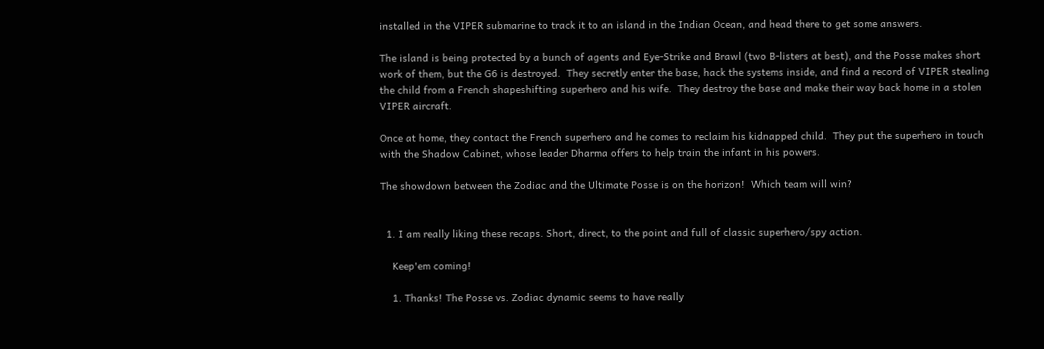installed in the VIPER submarine to track it to an island in the Indian Ocean, and head there to get some answers.

The island is being protected by a bunch of agents and Eye-Strike and Brawl (two B-listers at best), and the Posse makes short work of them, but the G6 is destroyed.  They secretly enter the base, hack the systems inside, and find a record of VIPER stealing the child from a French shapeshifting superhero and his wife.  They destroy the base and make their way back home in a stolen VIPER aircraft.

Once at home, they contact the French superhero and he comes to reclaim his kidnapped child.  They put the superhero in touch with the Shadow Cabinet, whose leader Dharma offers to help train the infant in his powers.

The showdown between the Zodiac and the Ultimate Posse is on the horizon!  Which team will win?


  1. I am really liking these recaps. Short, direct, to the point and full of classic superhero/spy action.

    Keep'em coming!

    1. Thanks! The Posse vs. Zodiac dynamic seems to have really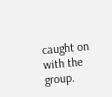caught on with the group.